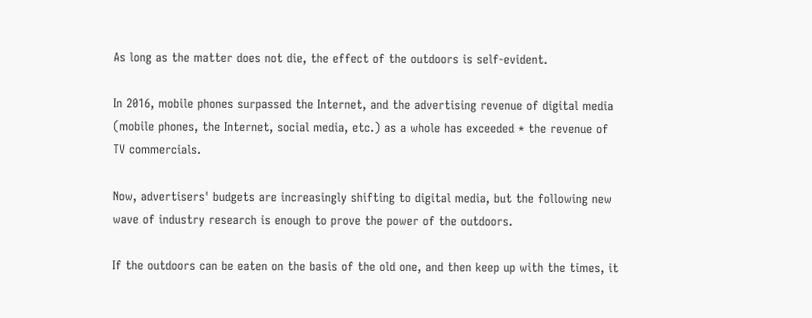As long as the matter does not die, the effect of the outdoors is self-evident.

In 2016, mobile phones surpassed the Internet, and the advertising revenue of digital media (mobile phones, the Internet, social media, etc.) as a whole has exceeded * the revenue of TV commercials.

Now, advertisers' budgets are increasingly shifting to digital media, but the following new wave of industry research is enough to prove the power of the outdoors.

If the outdoors can be eaten on the basis of the old one, and then keep up with the times, it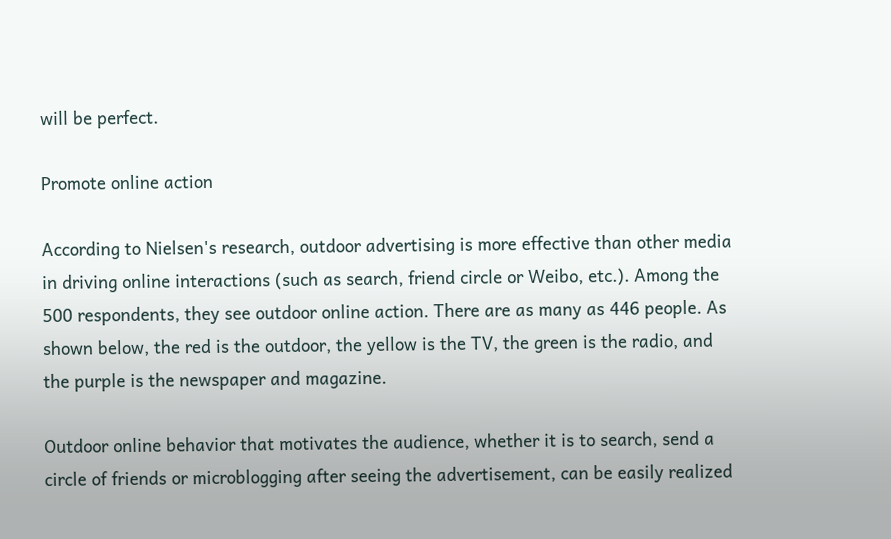will be perfect.

Promote online action

According to Nielsen's research, outdoor advertising is more effective than other media in driving online interactions (such as search, friend circle or Weibo, etc.). Among the 500 respondents, they see outdoor online action. There are as many as 446 people. As shown below, the red is the outdoor, the yellow is the TV, the green is the radio, and the purple is the newspaper and magazine.

Outdoor online behavior that motivates the audience, whether it is to search, send a circle of friends or microblogging after seeing the advertisement, can be easily realized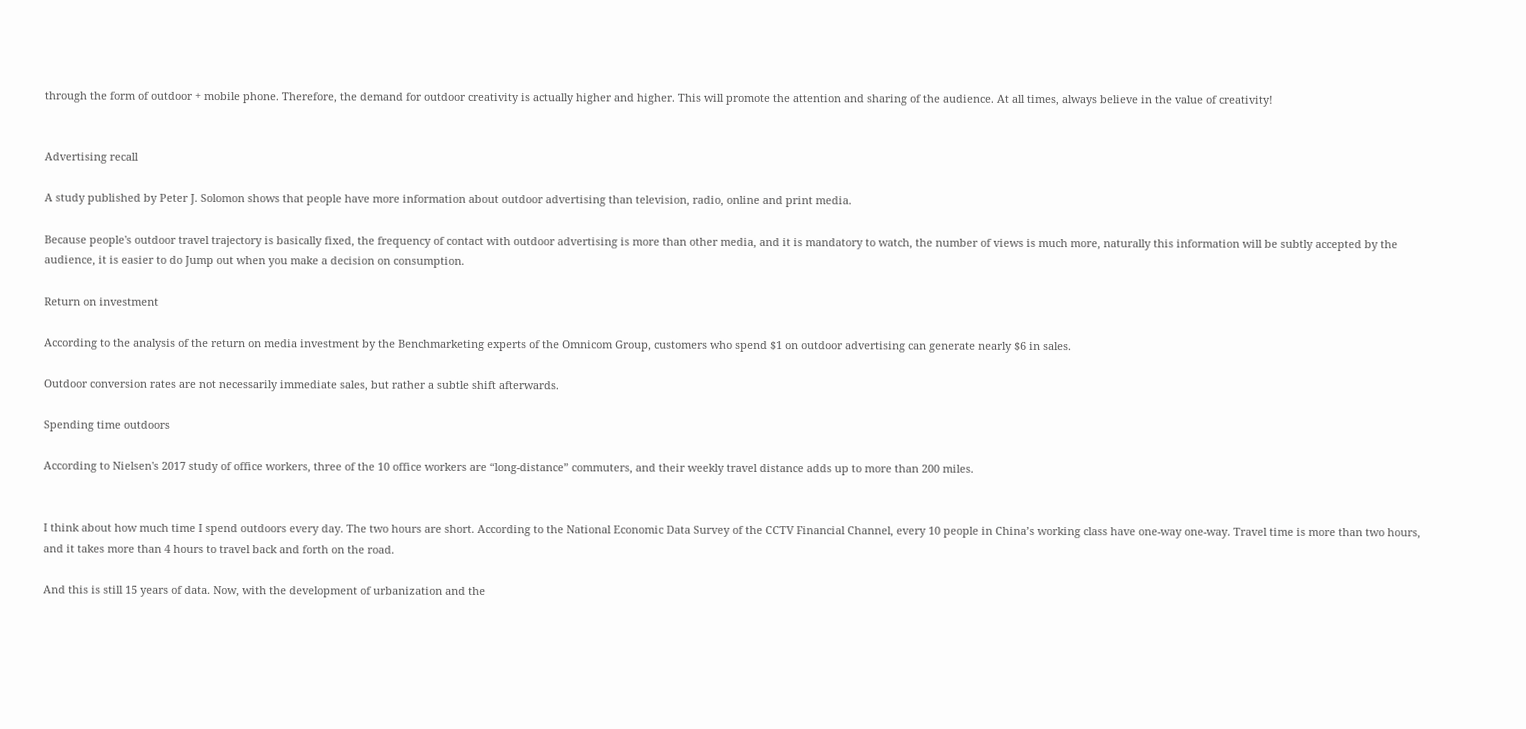through the form of outdoor + mobile phone. Therefore, the demand for outdoor creativity is actually higher and higher. This will promote the attention and sharing of the audience. At all times, always believe in the value of creativity!


Advertising recall

A study published by Peter J. Solomon shows that people have more information about outdoor advertising than television, radio, online and print media.

Because people's outdoor travel trajectory is basically fixed, the frequency of contact with outdoor advertising is more than other media, and it is mandatory to watch, the number of views is much more, naturally this information will be subtly accepted by the audience, it is easier to do Jump out when you make a decision on consumption.

Return on investment

According to the analysis of the return on media investment by the Benchmarketing experts of the Omnicom Group, customers who spend $1 on outdoor advertising can generate nearly $6 in sales.

Outdoor conversion rates are not necessarily immediate sales, but rather a subtle shift afterwards.

Spending time outdoors

According to Nielsen's 2017 study of office workers, three of the 10 office workers are “long-distance” commuters, and their weekly travel distance adds up to more than 200 miles.


I think about how much time I spend outdoors every day. The two hours are short. According to the National Economic Data Survey of the CCTV Financial Channel, every 10 people in China’s working class have one-way one-way. Travel time is more than two hours, and it takes more than 4 hours to travel back and forth on the road.

And this is still 15 years of data. Now, with the development of urbanization and the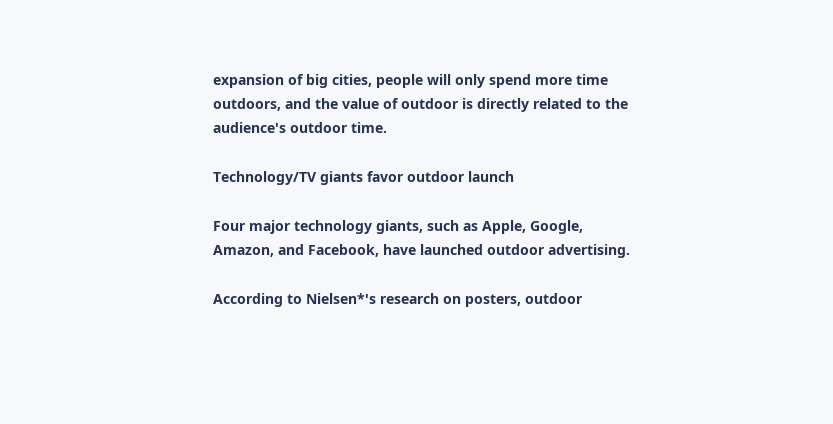expansion of big cities, people will only spend more time outdoors, and the value of outdoor is directly related to the audience's outdoor time.

Technology/TV giants favor outdoor launch

Four major technology giants, such as Apple, Google, Amazon, and Facebook, have launched outdoor advertising.

According to Nielsen*'s research on posters, outdoor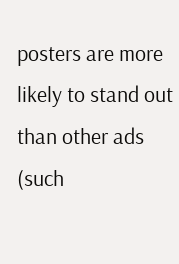posters are more likely to stand out than other ads (such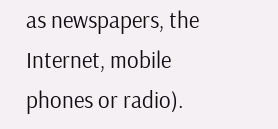as newspapers, the Internet, mobile phones or radio).